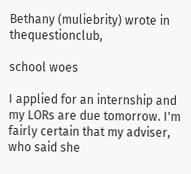Bethany (muliebrity) wrote in thequestionclub,

school woes

I applied for an internship and my LORs are due tomorrow. I'm fairly certain that my adviser, who said she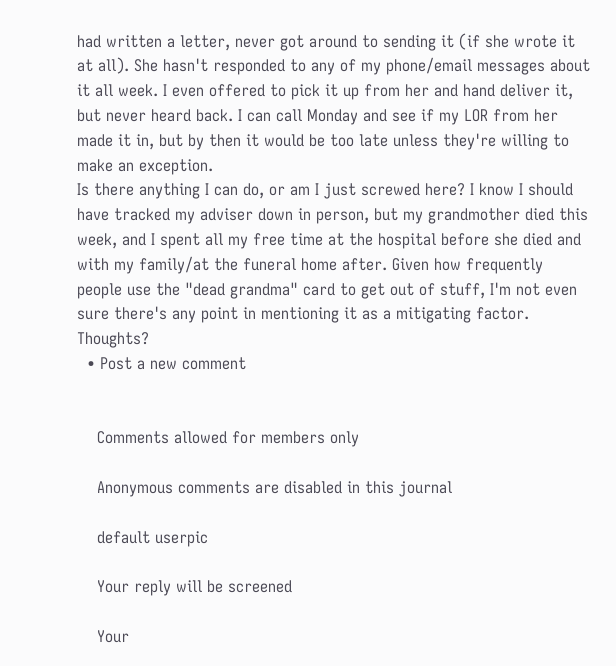had written a letter, never got around to sending it (if she wrote it at all). She hasn't responded to any of my phone/email messages about it all week. I even offered to pick it up from her and hand deliver it, but never heard back. I can call Monday and see if my LOR from her made it in, but by then it would be too late unless they're willing to make an exception.
Is there anything I can do, or am I just screwed here? I know I should have tracked my adviser down in person, but my grandmother died this week, and I spent all my free time at the hospital before she died and with my family/at the funeral home after. Given how frequently people use the "dead grandma" card to get out of stuff, I'm not even sure there's any point in mentioning it as a mitigating factor. Thoughts?
  • Post a new comment


    Comments allowed for members only

    Anonymous comments are disabled in this journal

    default userpic

    Your reply will be screened

    Your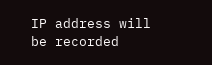IP address will be recorded